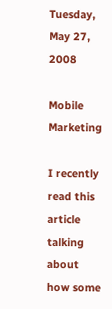Tuesday, May 27, 2008

Mobile Marketing

I recently read this article talking about how some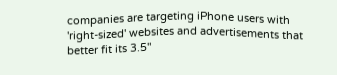companies are targeting iPhone users with 'right-sized' websites and advertisements that better fit its 3.5"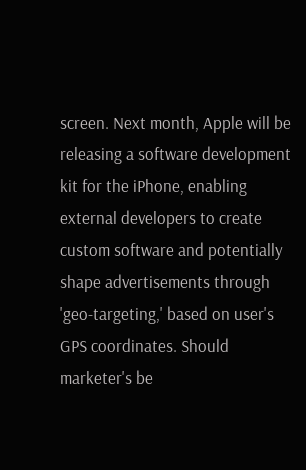screen. Next month, Apple will be releasing a software development kit for the iPhone, enabling external developers to create custom software and potentially shape advertisements through 'geo-targeting,' based on user's GPS coordinates. Should marketer's be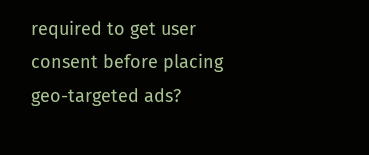required to get user consent before placing geo-targeted ads?